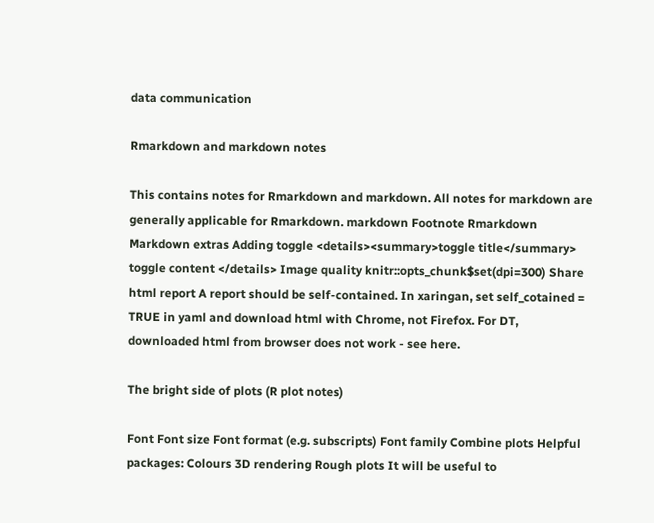data communication

Rmarkdown and markdown notes

This contains notes for Rmarkdown and markdown. All notes for markdown are generally applicable for Rmarkdown. markdown Footnote Rmarkdown Markdown extras Adding toggle <details><summary>toggle title</summary> toggle content </details> Image quality knitr::opts_chunk$set(dpi=300) Share html report A report should be self-contained. In xaringan, set self_cotained = TRUE in yaml and download html with Chrome, not Firefox. For DT, downloaded html from browser does not work - see here.

The bright side of plots (R plot notes)

Font Font size Font format (e.g. subscripts) Font family Combine plots Helpful packages: Colours 3D rendering Rough plots It will be useful to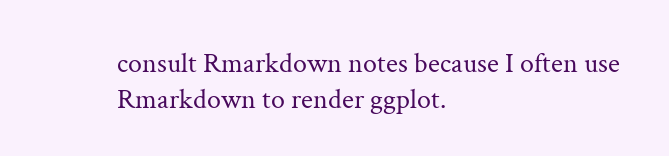consult Rmarkdown notes because I often use Rmarkdown to render ggplot.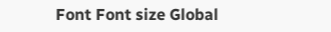Font Font size Global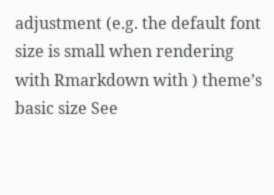adjustment (e.g. the default font size is small when rendering with Rmarkdown with ) theme’s basic size See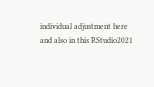individual adjustment here and also in this RStudio2021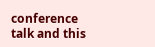conference talk and this